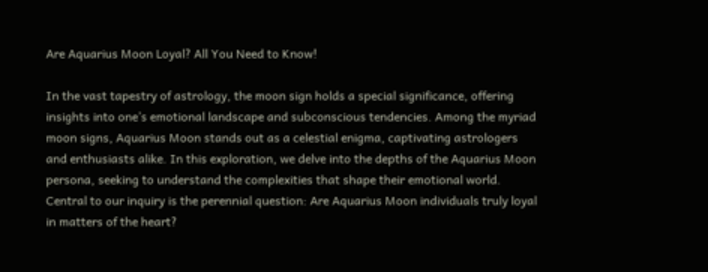Are Aquarius Moon Loyal? All You Need to Know!

In the vast tapestry of astrology, the moon sign holds a special significance, offering insights into one’s emotional landscape and subconscious tendencies. Among the myriad moon signs, Aquarius Moon stands out as a celestial enigma, captivating astrologers and enthusiasts alike. In this exploration, we delve into the depths of the Aquarius Moon persona, seeking to understand the complexities that shape their emotional world. Central to our inquiry is the perennial question: Are Aquarius Moon individuals truly loyal in matters of the heart?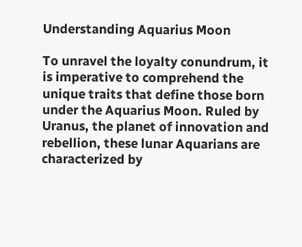Understanding Aquarius Moon

To unravel the loyalty conundrum, it is imperative to comprehend the unique traits that define those born under the Aquarius Moon. Ruled by Uranus, the planet of innovation and rebellion, these lunar Aquarians are characterized by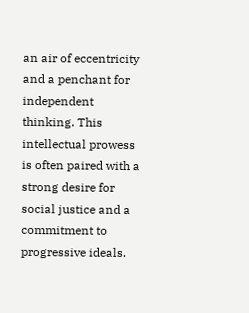an air of eccentricity and a penchant for independent thinking. This intellectual prowess is often paired with a strong desire for social justice and a commitment to progressive ideals.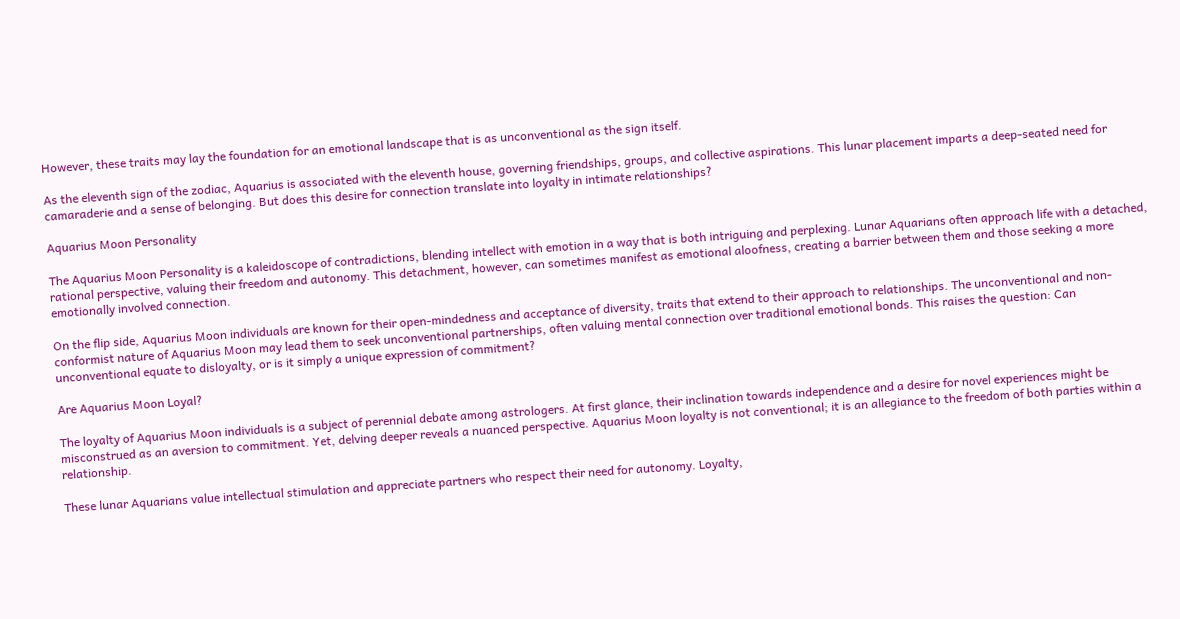However, these traits may lay the foundation for an emotional landscape that is as unconventional as the sign itself.

As the eleventh sign of the zodiac, Aquarius is associated with the eleventh house, governing friendships, groups, and collective aspirations. This lunar placement imparts a deep-seated need for camaraderie and a sense of belonging. But does this desire for connection translate into loyalty in intimate relationships?

Aquarius Moon Personality

The Aquarius Moon Personality is a kaleidoscope of contradictions, blending intellect with emotion in a way that is both intriguing and perplexing. Lunar Aquarians often approach life with a detached, rational perspective, valuing their freedom and autonomy. This detachment, however, can sometimes manifest as emotional aloofness, creating a barrier between them and those seeking a more emotionally involved connection.

On the flip side, Aquarius Moon individuals are known for their open-mindedness and acceptance of diversity, traits that extend to their approach to relationships. The unconventional and non-conformist nature of Aquarius Moon may lead them to seek unconventional partnerships, often valuing mental connection over traditional emotional bonds. This raises the question: Can unconventional equate to disloyalty, or is it simply a unique expression of commitment?

Are Aquarius Moon Loyal?

The loyalty of Aquarius Moon individuals is a subject of perennial debate among astrologers. At first glance, their inclination towards independence and a desire for novel experiences might be misconstrued as an aversion to commitment. Yet, delving deeper reveals a nuanced perspective. Aquarius Moon loyalty is not conventional; it is an allegiance to the freedom of both parties within a relationship.

These lunar Aquarians value intellectual stimulation and appreciate partners who respect their need for autonomy. Loyalty,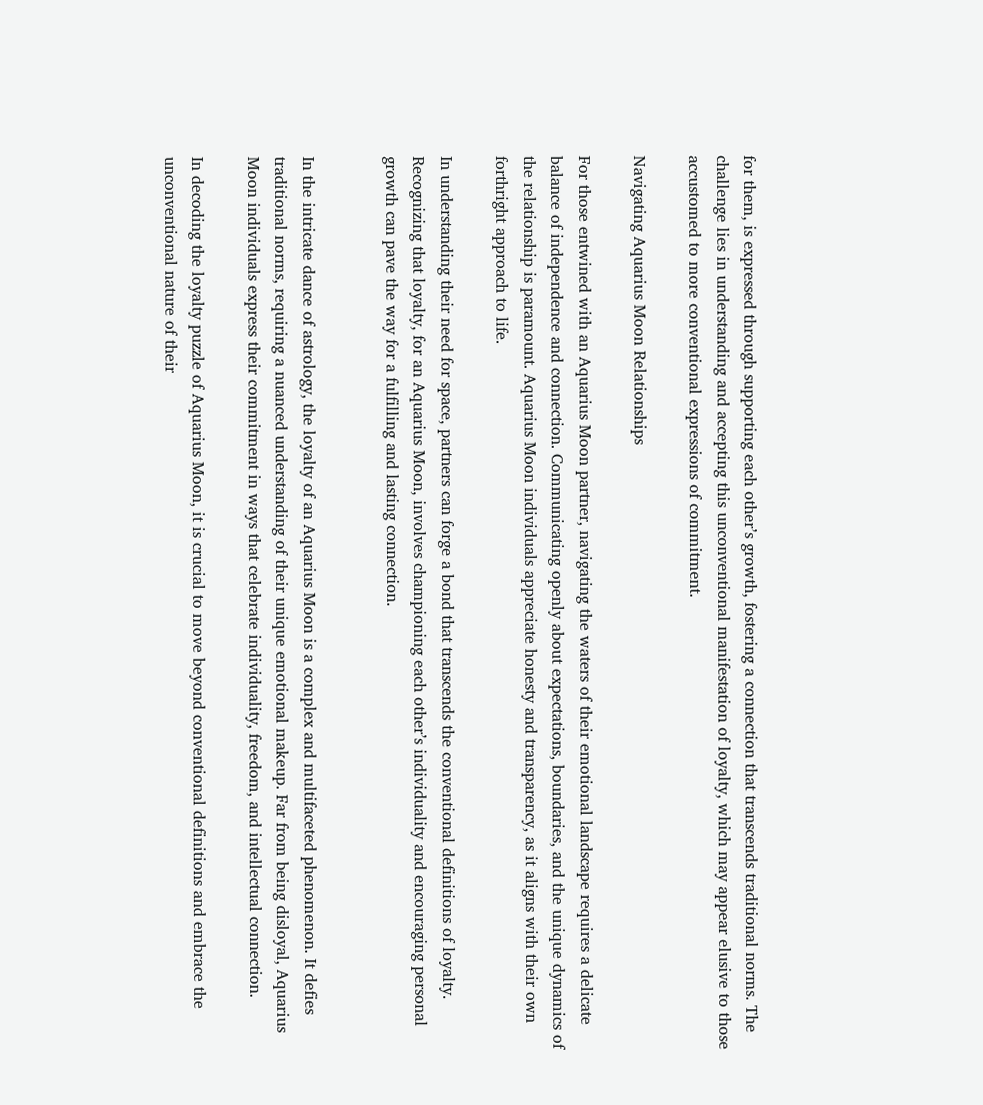for them, is expressed through supporting each other’s growth, fostering a connection that transcends traditional norms. The challenge lies in understanding and accepting this unconventional manifestation of loyalty, which may appear elusive to those accustomed to more conventional expressions of commitment.

Navigating Aquarius Moon Relationships

For those entwined with an Aquarius Moon partner, navigating the waters of their emotional landscape requires a delicate balance of independence and connection. Communicating openly about expectations, boundaries, and the unique dynamics of the relationship is paramount. Aquarius Moon individuals appreciate honesty and transparency, as it aligns with their own forthright approach to life.

In understanding their need for space, partners can forge a bond that transcends the conventional definitions of loyalty. Recognizing that loyalty, for an Aquarius Moon, involves championing each other’s individuality and encouraging personal growth can pave the way for a fulfilling and lasting connection.


In the intricate dance of astrology, the loyalty of an Aquarius Moon is a complex and multifaceted phenomenon. It defies traditional norms, requiring a nuanced understanding of their unique emotional makeup. Far from being disloyal, Aquarius Moon individuals express their commitment in ways that celebrate individuality, freedom, and intellectual connection.

In decoding the loyalty puzzle of Aquarius Moon, it is crucial to move beyond conventional definitions and embrace the unconventional nature of their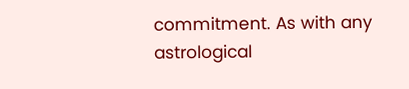commitment. As with any astrological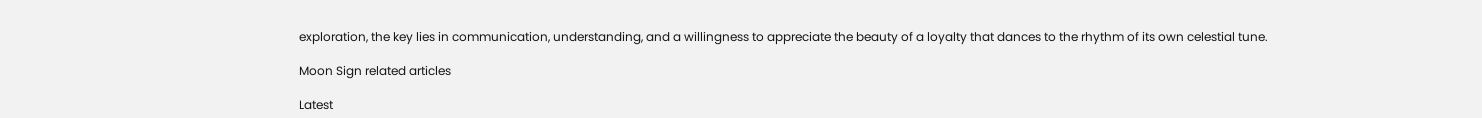exploration, the key lies in communication, understanding, and a willingness to appreciate the beauty of a loyalty that dances to the rhythm of its own celestial tune.

Moon Sign related articles

Latest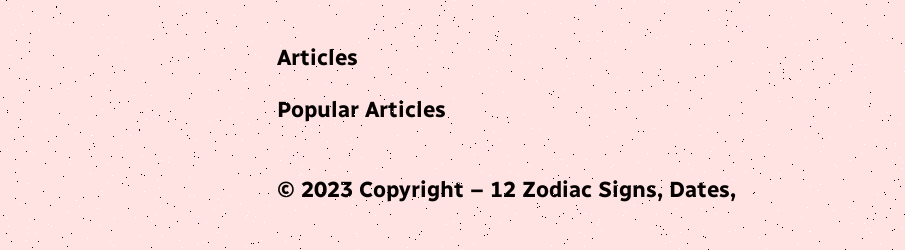Articles

Popular Articles


© 2023 Copyright – 12 Zodiac Signs, Dates,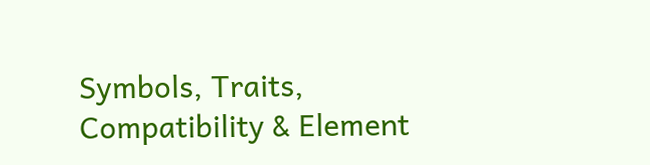Symbols, Traits, Compatibility & Element